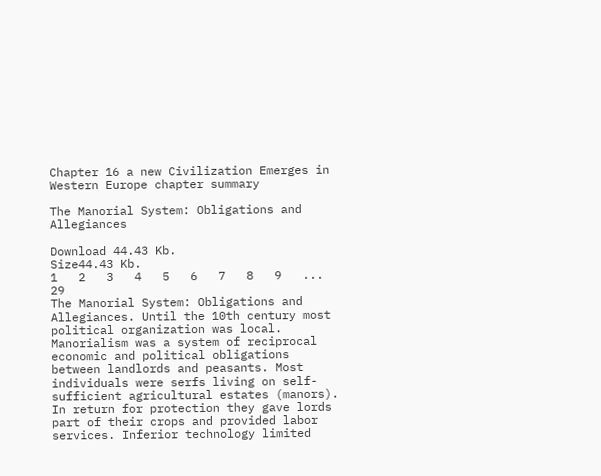Chapter 16 a new Civilization Emerges in Western Europe chapter summary

The Manorial System: Obligations and Allegiances

Download 44.43 Kb.
Size44.43 Kb.
1   2   3   4   5   6   7   8   9   ...   29
The Manorial System: Obligations and Allegiances. Until the 10th century most political organization was local. Manorialism was a system of reciprocal economic and political obligations between landlords and peasants. Most individuals were serfs living on self-sufficient agricultural estates (manors). In return for protection they gave lords part of their crops and provided labor services. Inferior technology limited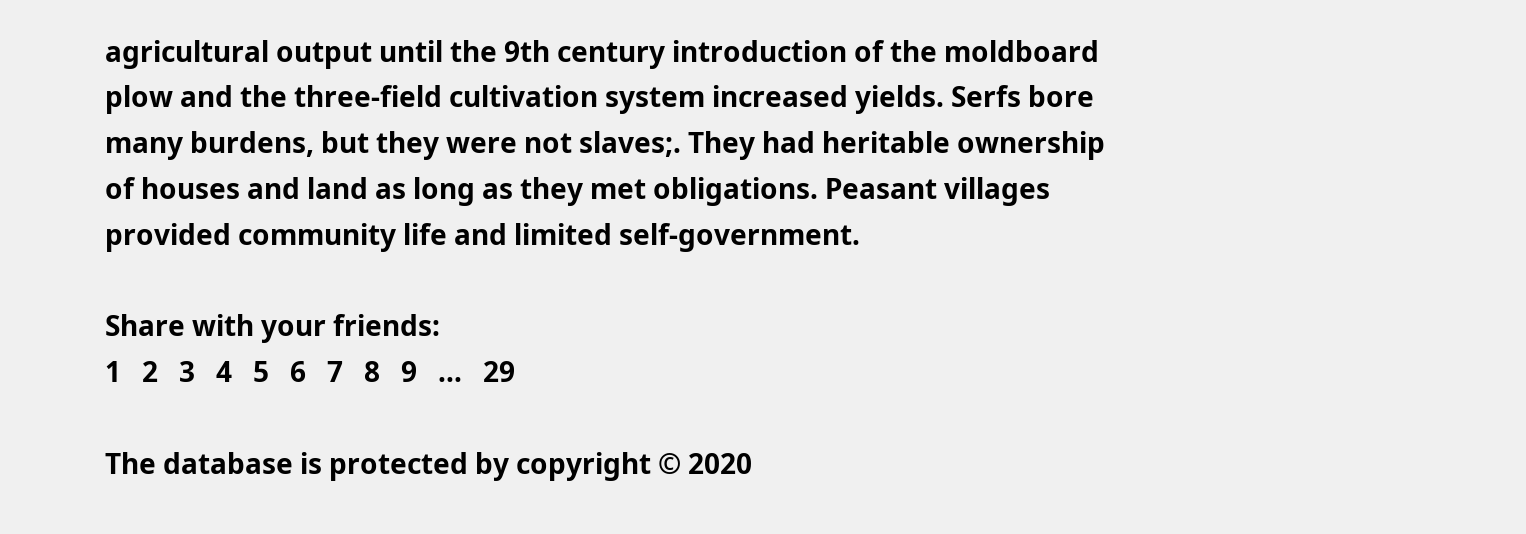agricultural output until the 9th century introduction of the moldboard plow and the three-field cultivation system increased yields. Serfs bore many burdens, but they were not slaves;. They had heritable ownership of houses and land as long as they met obligations. Peasant villages provided community life and limited self-government.

Share with your friends:
1   2   3   4   5   6   7   8   9   ...   29

The database is protected by copyright © 2020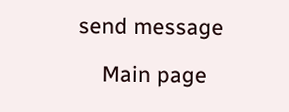send message

    Main page